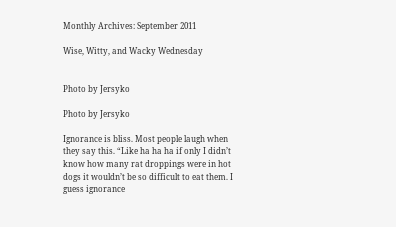Monthly Archives: September 2011

Wise, Witty, and Wacky Wednesday


Photo by Jersyko

Photo by Jersyko

Ignorance is bliss. Most people laugh when they say this. “Like ha ha ha if only I didn’t know how many rat droppings were in hot dogs it wouldn’t be so difficult to eat them. I guess ignorance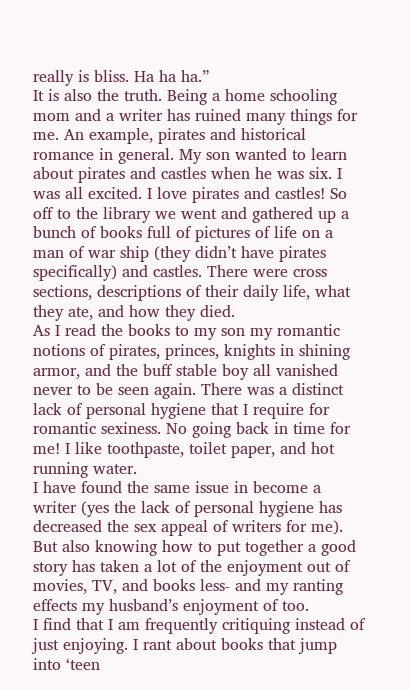really is bliss. Ha ha ha.”
It is also the truth. Being a home schooling mom and a writer has ruined many things for me. An example, pirates and historical romance in general. My son wanted to learn about pirates and castles when he was six. I was all excited. I love pirates and castles! So off to the library we went and gathered up a bunch of books full of pictures of life on a man of war ship (they didn’t have pirates specifically) and castles. There were cross sections, descriptions of their daily life, what they ate, and how they died.
As I read the books to my son my romantic notions of pirates, princes, knights in shining armor, and the buff stable boy all vanished never to be seen again. There was a distinct lack of personal hygiene that I require for romantic sexiness. No going back in time for me! I like toothpaste, toilet paper, and hot running water.
I have found the same issue in become a writer (yes the lack of personal hygiene has decreased the sex appeal of writers for me). But also knowing how to put together a good story has taken a lot of the enjoyment out of movies, TV, and books less- and my ranting effects my husband’s enjoyment of too.
I find that I am frequently critiquing instead of just enjoying. I rant about books that jump into ‘teen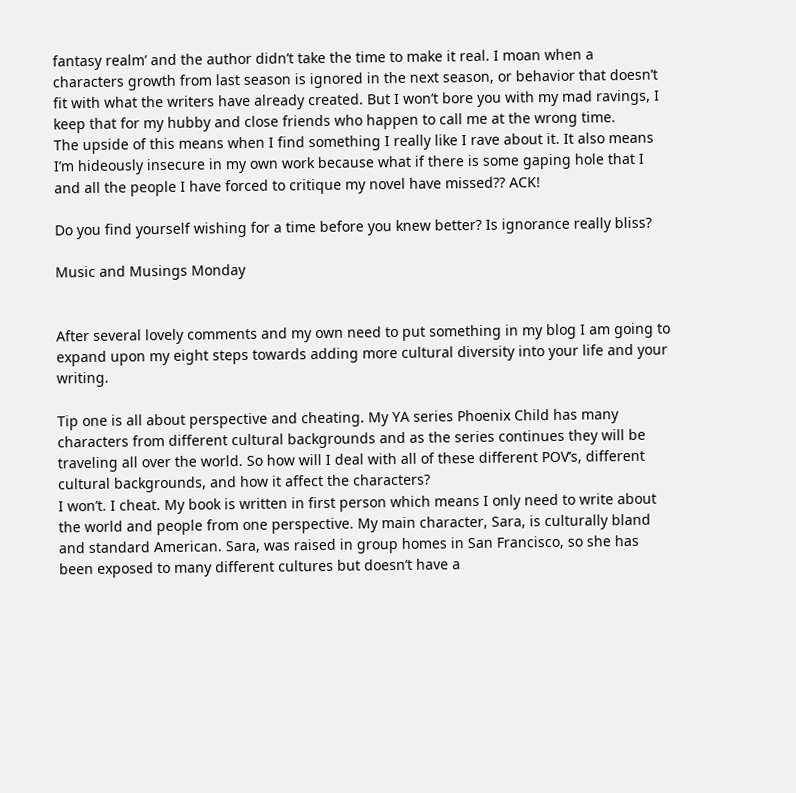fantasy realm’ and the author didn’t take the time to make it real. I moan when a characters growth from last season is ignored in the next season, or behavior that doesn’t fit with what the writers have already created. But I won’t bore you with my mad ravings, I keep that for my hubby and close friends who happen to call me at the wrong time.
The upside of this means when I find something I really like I rave about it. It also means I’m hideously insecure in my own work because what if there is some gaping hole that I and all the people I have forced to critique my novel have missed?? ACK!

Do you find yourself wishing for a time before you knew better? Is ignorance really bliss?

Music and Musings Monday


After several lovely comments and my own need to put something in my blog I am going to expand upon my eight steps towards adding more cultural diversity into your life and your writing.

Tip one is all about perspective and cheating. My YA series Phoenix Child has many characters from different cultural backgrounds and as the series continues they will be traveling all over the world. So how will I deal with all of these different POV’s, different cultural backgrounds, and how it affect the characters?
I won’t. I cheat. My book is written in first person which means I only need to write about the world and people from one perspective. My main character, Sara, is culturally bland and standard American. Sara, was raised in group homes in San Francisco, so she has been exposed to many different cultures but doesn’t have a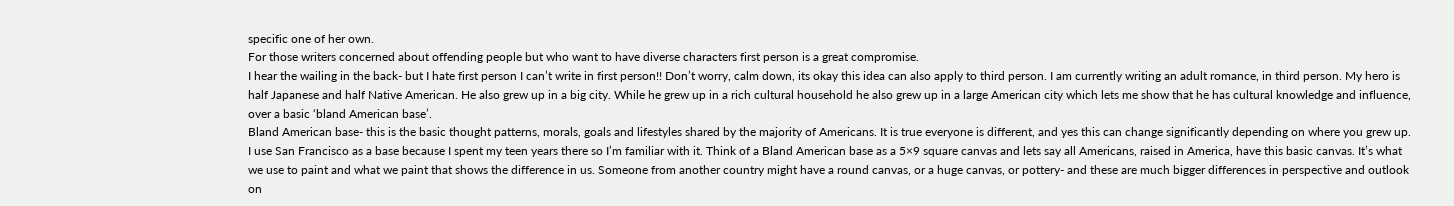specific one of her own.
For those writers concerned about offending people but who want to have diverse characters first person is a great compromise.
I hear the wailing in the back- but I hate first person I can’t write in first person!! Don’t worry, calm down, its okay this idea can also apply to third person. I am currently writing an adult romance, in third person. My hero is half Japanese and half Native American. He also grew up in a big city. While he grew up in a rich cultural household he also grew up in a large American city which lets me show that he has cultural knowledge and influence, over a basic ‘bland American base’.
Bland American base- this is the basic thought patterns, morals, goals and lifestyles shared by the majority of Americans. It is true everyone is different, and yes this can change significantly depending on where you grew up. I use San Francisco as a base because I spent my teen years there so I’m familiar with it. Think of a Bland American base as a 5×9 square canvas and lets say all Americans, raised in America, have this basic canvas. It’s what we use to paint and what we paint that shows the difference in us. Someone from another country might have a round canvas, or a huge canvas, or pottery- and these are much bigger differences in perspective and outlook on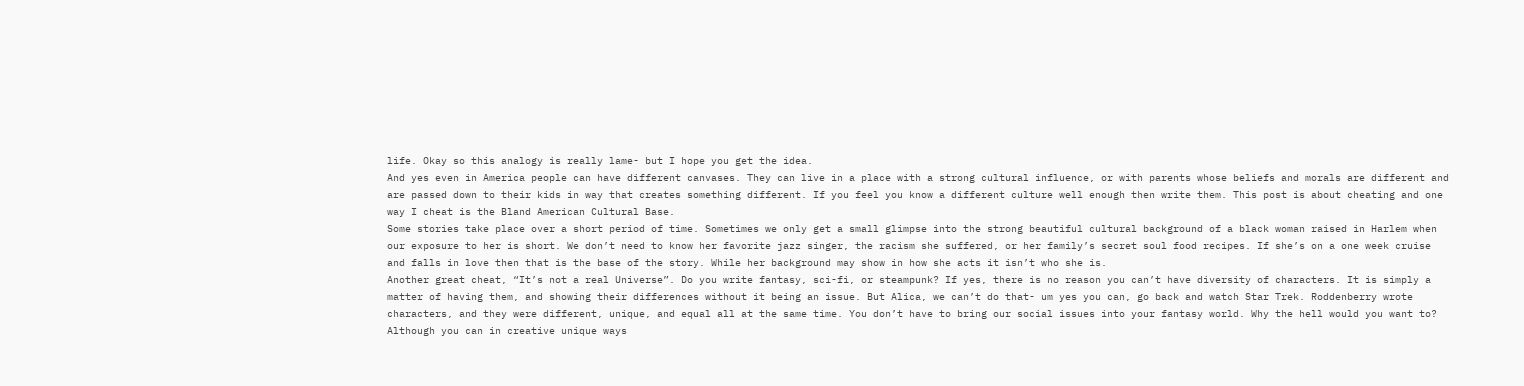life. Okay so this analogy is really lame- but I hope you get the idea.
And yes even in America people can have different canvases. They can live in a place with a strong cultural influence, or with parents whose beliefs and morals are different and are passed down to their kids in way that creates something different. If you feel you know a different culture well enough then write them. This post is about cheating and one way I cheat is the Bland American Cultural Base.
Some stories take place over a short period of time. Sometimes we only get a small glimpse into the strong beautiful cultural background of a black woman raised in Harlem when our exposure to her is short. We don’t need to know her favorite jazz singer, the racism she suffered, or her family’s secret soul food recipes. If she’s on a one week cruise and falls in love then that is the base of the story. While her background may show in how she acts it isn’t who she is.
Another great cheat, “It’s not a real Universe”. Do you write fantasy, sci-fi, or steampunk? If yes, there is no reason you can’t have diversity of characters. It is simply a matter of having them, and showing their differences without it being an issue. But Alica, we can’t do that- um yes you can, go back and watch Star Trek. Roddenberry wrote characters, and they were different, unique, and equal all at the same time. You don’t have to bring our social issues into your fantasy world. Why the hell would you want to? Although you can in creative unique ways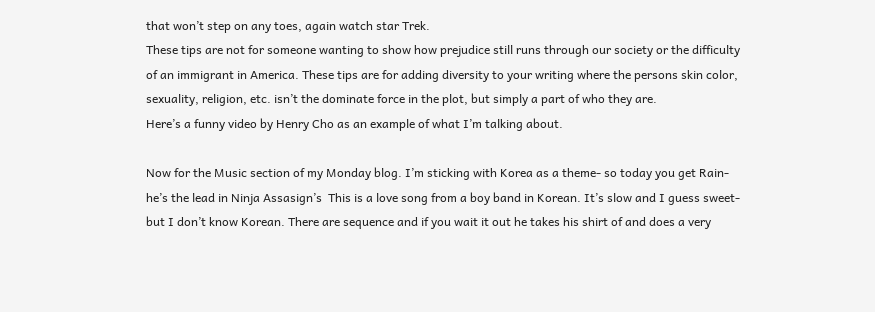that won’t step on any toes, again watch star Trek.
These tips are not for someone wanting to show how prejudice still runs through our society or the difficulty of an immigrant in America. These tips are for adding diversity to your writing where the persons skin color, sexuality, religion, etc. isn’t the dominate force in the plot, but simply a part of who they are.
Here’s a funny video by Henry Cho as an example of what I’m talking about.

Now for the Music section of my Monday blog. I’m sticking with Korea as a theme- so today you get Rain- he’s the lead in Ninja Assasign’s  This is a love song from a boy band in Korean. It’s slow and I guess sweet- but I don’t know Korean. There are sequence and if you wait it out he takes his shirt of and does a very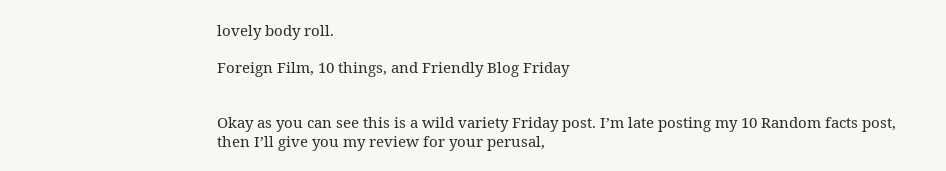lovely body roll.

Foreign Film, 10 things, and Friendly Blog Friday


Okay as you can see this is a wild variety Friday post. I’m late posting my 10 Random facts post, then I’ll give you my review for your perusal,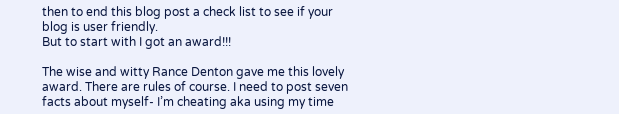then to end this blog post a check list to see if your blog is user friendly.
But to start with I got an award!!!

The wise and witty Rance Denton gave me this lovely award. There are rules of course. I need to post seven facts about myself- I’m cheating aka using my time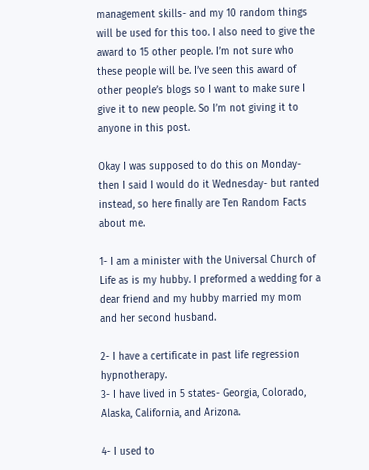management skills- and my 10 random things will be used for this too. I also need to give the award to 15 other people. I’m not sure who these people will be. I’ve seen this award of other people’s blogs so I want to make sure I give it to new people. So I’m not giving it to anyone in this post.

Okay I was supposed to do this on Monday- then I said I would do it Wednesday- but ranted instead, so here finally are Ten Random Facts about me.

1- I am a minister with the Universal Church of Life as is my hubby. I preformed a wedding for a dear friend and my hubby married my mom and her second husband.

2- I have a certificate in past life regression hypnotherapy.
3- I have lived in 5 states- Georgia, Colorado, Alaska, California, and Arizona.

4- I used to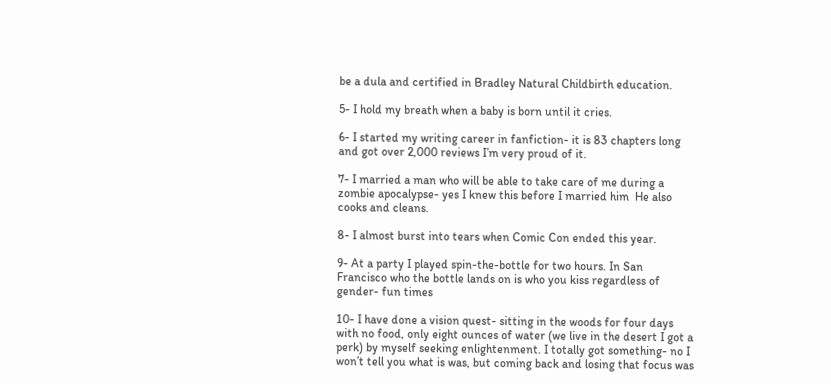be a dula and certified in Bradley Natural Childbirth education.

5- I hold my breath when a baby is born until it cries.

6- I started my writing career in fanfiction- it is 83 chapters long and got over 2,000 reviews I’m very proud of it.

7- I married a man who will be able to take care of me during a zombie apocalypse- yes I knew this before I married him  He also cooks and cleans.

8- I almost burst into tears when Comic Con ended this year.

9- At a party I played spin-the-bottle for two hours. In San Francisco who the bottle lands on is who you kiss regardless of gender- fun times

10- I have done a vision quest- sitting in the woods for four days with no food, only eight ounces of water (we live in the desert I got a perk) by myself seeking enlightenment. I totally got something- no I won’t tell you what is was, but coming back and losing that focus was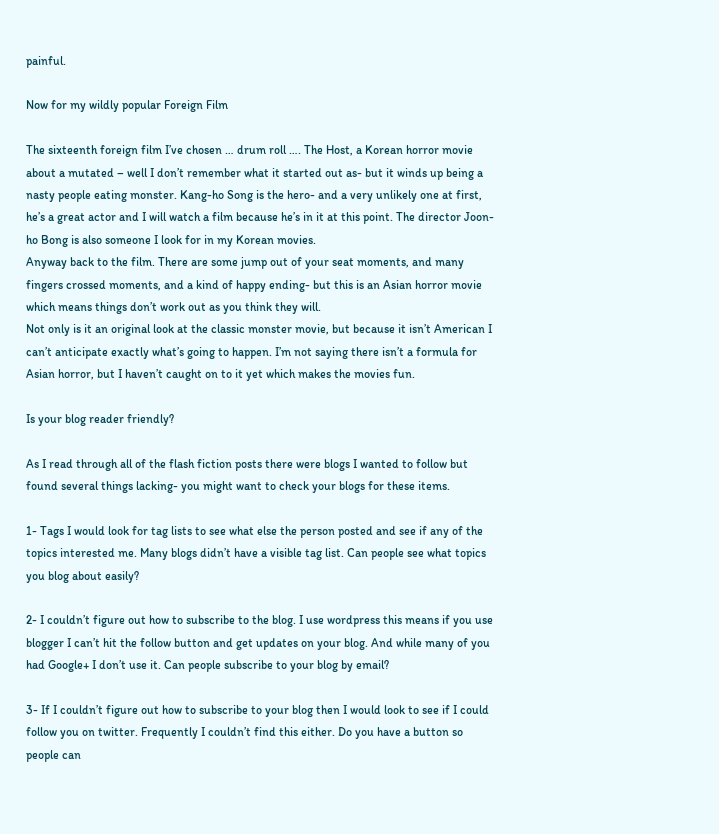painful.

Now for my wildly popular Foreign Film

The sixteenth foreign film I’ve chosen … drum roll …. The Host, a Korean horror movie about a mutated – well I don’t remember what it started out as- but it winds up being a nasty people eating monster. Kang-ho Song is the hero- and a very unlikely one at first, he’s a great actor and I will watch a film because he’s in it at this point. The director Joon-ho Bong is also someone I look for in my Korean movies.
Anyway back to the film. There are some jump out of your seat moments, and many fingers crossed moments, and a kind of happy ending- but this is an Asian horror movie which means things don’t work out as you think they will.
Not only is it an original look at the classic monster movie, but because it isn’t American I can’t anticipate exactly what’s going to happen. I’m not saying there isn’t a formula for Asian horror, but I haven’t caught on to it yet which makes the movies fun.

Is your blog reader friendly?

As I read through all of the flash fiction posts there were blogs I wanted to follow but found several things lacking- you might want to check your blogs for these items.

1- Tags I would look for tag lists to see what else the person posted and see if any of the topics interested me. Many blogs didn’t have a visible tag list. Can people see what topics you blog about easily?

2- I couldn’t figure out how to subscribe to the blog. I use wordpress this means if you use blogger I can’t hit the follow button and get updates on your blog. And while many of you had Google+ I don’t use it. Can people subscribe to your blog by email?

3- If I couldn’t figure out how to subscribe to your blog then I would look to see if I could follow you on twitter. Frequently I couldn’t find this either. Do you have a button so people can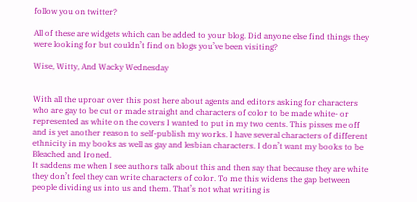follow you on twitter?

All of these are widgets which can be added to your blog. Did anyone else find things they were looking for but couldn’t find on blogs you’ve been visiting?

Wise, Witty, And Wacky Wednesday


With all the uproar over this post here about agents and editors asking for characters who are gay to be cut or made straight and characters of color to be made white- or represented as white on the covers I wanted to put in my two cents. This pisses me off and is yet another reason to self-publish my works. I have several characters of different ethnicity in my books as well as gay and lesbian characters. I don’t want my books to be Bleached and Ironed.
It saddens me when I see authors talk about this and then say that because they are white they don’t feel they can write characters of color. To me this widens the gap between people dividing us into us and them. That’s not what writing is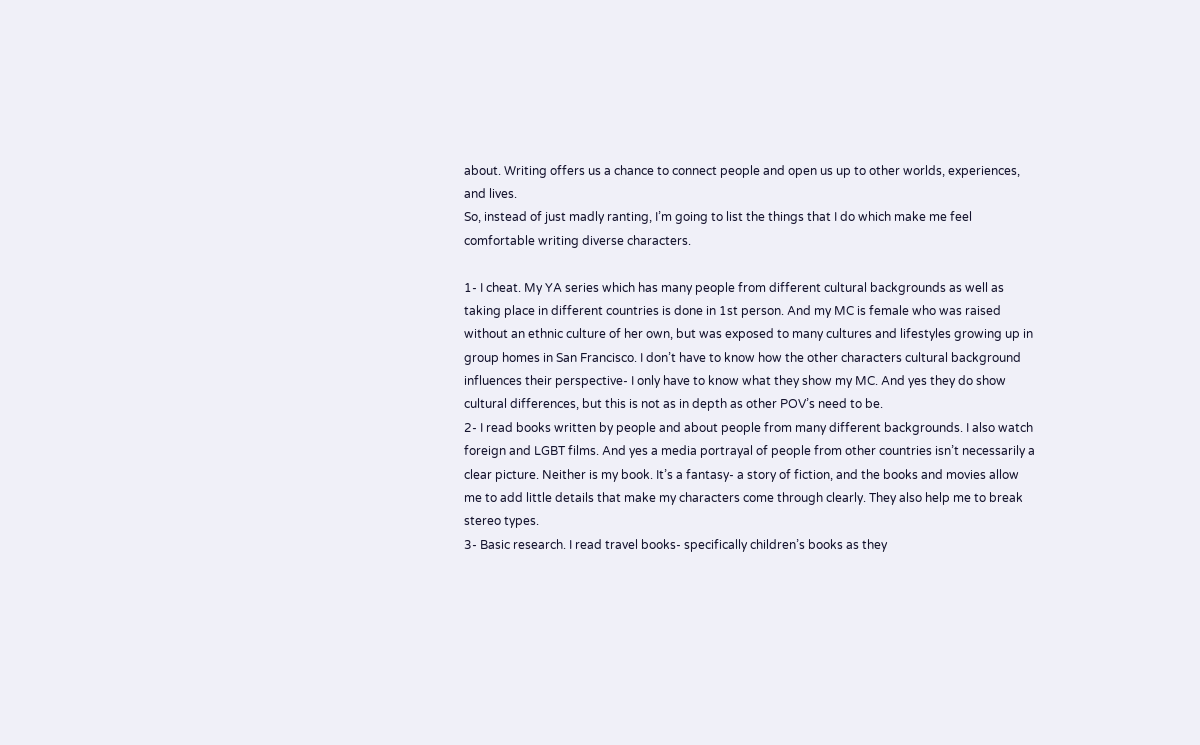about. Writing offers us a chance to connect people and open us up to other worlds, experiences, and lives.
So, instead of just madly ranting, I’m going to list the things that I do which make me feel comfortable writing diverse characters.

1- I cheat. My YA series which has many people from different cultural backgrounds as well as taking place in different countries is done in 1st person. And my MC is female who was raised without an ethnic culture of her own, but was exposed to many cultures and lifestyles growing up in group homes in San Francisco. I don’t have to know how the other characters cultural background influences their perspective- I only have to know what they show my MC. And yes they do show cultural differences, but this is not as in depth as other POV’s need to be.
2- I read books written by people and about people from many different backgrounds. I also watch foreign and LGBT films. And yes a media portrayal of people from other countries isn’t necessarily a clear picture. Neither is my book. It’s a fantasy- a story of fiction, and the books and movies allow me to add little details that make my characters come through clearly. They also help me to break stereo types.
3- Basic research. I read travel books- specifically children’s books as they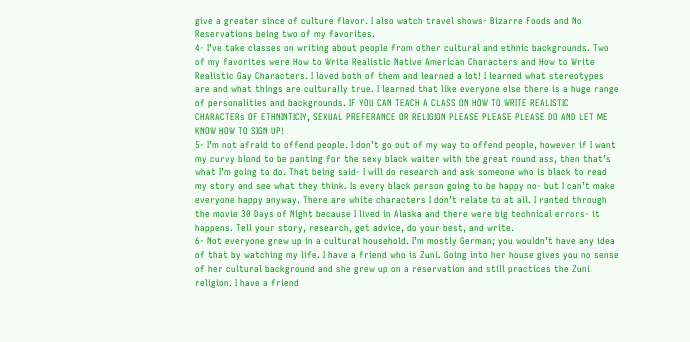give a greater since of culture flavor. I also watch travel shows- Bizarre Foods and No Reservations being two of my favorites.
4- I’ve take classes on writing about people from other cultural and ethnic backgrounds. Two of my favorites were How to Write Realistic Native American Characters and How to Write Realistic Gay Characters. I loved both of them and learned a lot! I learned what stereotypes are and what things are culturally true. I learned that like everyone else there is a huge range of personalities and backgrounds. IF YOU CAN TEACH A CLASS ON HOW TO WRITE REALISTIC CHARACTERs OF ETHNINTICIY, SEXUAL PREFERANCE OR RELIGION PLEASE PLEASE PLEASE DO AND LET ME KNOW HOW TO SIGN UP!
5- I’m not afraid to offend people. I don’t go out of my way to offend people, however if I want my curvy blond to be panting for the sexy black waiter with the great round ass, then that’s what I’m going to do. That being said- I will do research and ask someone who is black to read my story and see what they think. Is every black person going to be happy no- but I can’t make everyone happy anyway. There are white characters I don’t relate to at all. I ranted through the movie 30 Days of Night because I lived in Alaska and there were big technical errors- it happens. Tell your story, research, get advice, do your best, and write.
6- Not everyone grew up in a cultural household. I’m mostly German; you wouldn’t have any idea of that by watching my life. I have a friend who is Zuni. Going into her house gives you no sense of her cultural background and she grew up on a reservation and still practices the Zuni religion. I have a friend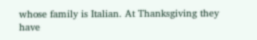whose family is Italian. At Thanksgiving they have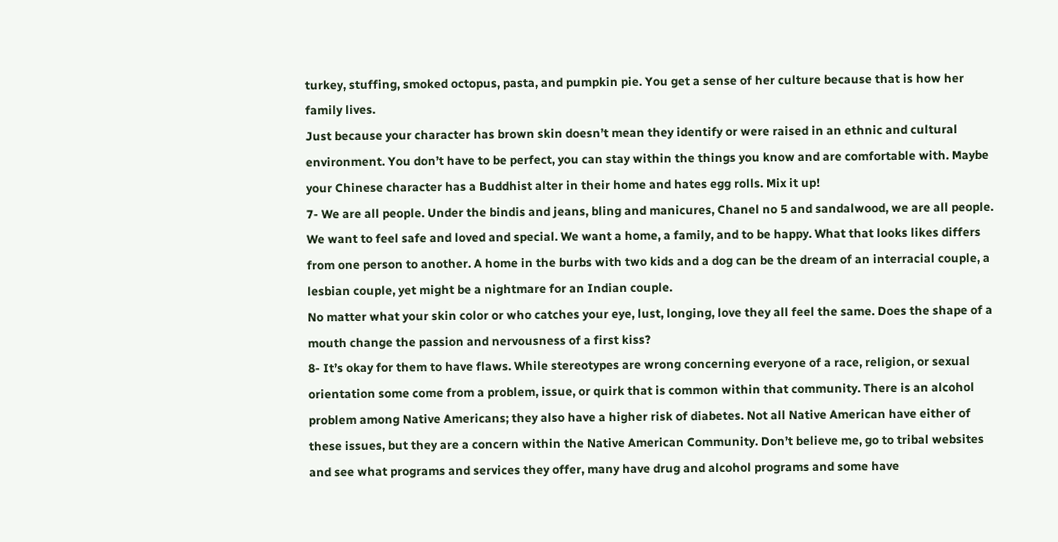turkey, stuffing, smoked octopus, pasta, and pumpkin pie. You get a sense of her culture because that is how her family lives.
Just because your character has brown skin doesn’t mean they identify or were raised in an ethnic and cultural environment. You don’t have to be perfect, you can stay within the things you know and are comfortable with. Maybe your Chinese character has a Buddhist alter in their home and hates egg rolls. Mix it up!
7- We are all people. Under the bindis and jeans, bling and manicures, Chanel no 5 and sandalwood, we are all people. We want to feel safe and loved and special. We want a home, a family, and to be happy. What that looks likes differs from one person to another. A home in the burbs with two kids and a dog can be the dream of an interracial couple, a lesbian couple, yet might be a nightmare for an Indian couple.
No matter what your skin color or who catches your eye, lust, longing, love they all feel the same. Does the shape of a mouth change the passion and nervousness of a first kiss?
8- It’s okay for them to have flaws. While stereotypes are wrong concerning everyone of a race, religion, or sexual orientation some come from a problem, issue, or quirk that is common within that community. There is an alcohol problem among Native Americans; they also have a higher risk of diabetes. Not all Native American have either of these issues, but they are a concern within the Native American Community. Don’t believe me, go to tribal websites and see what programs and services they offer, many have drug and alcohol programs and some have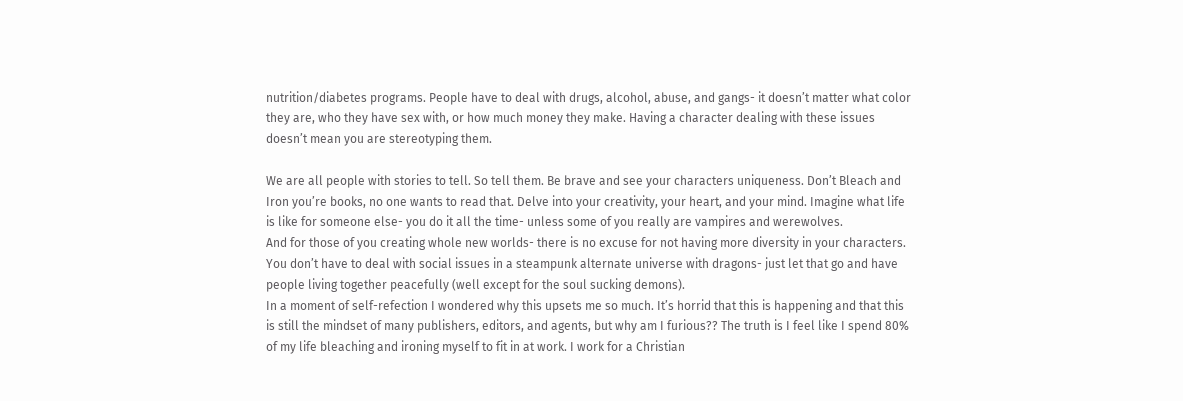nutrition/diabetes programs. People have to deal with drugs, alcohol, abuse, and gangs- it doesn’t matter what color they are, who they have sex with, or how much money they make. Having a character dealing with these issues doesn’t mean you are stereotyping them.

We are all people with stories to tell. So tell them. Be brave and see your characters uniqueness. Don’t Bleach and Iron you’re books, no one wants to read that. Delve into your creativity, your heart, and your mind. Imagine what life is like for someone else- you do it all the time- unless some of you really are vampires and werewolves.
And for those of you creating whole new worlds- there is no excuse for not having more diversity in your characters. You don’t have to deal with social issues in a steampunk alternate universe with dragons- just let that go and have people living together peacefully (well except for the soul sucking demons).
In a moment of self-refection I wondered why this upsets me so much. It’s horrid that this is happening and that this is still the mindset of many publishers, editors, and agents, but why am I furious?? The truth is I feel like I spend 80% of my life bleaching and ironing myself to fit in at work. I work for a Christian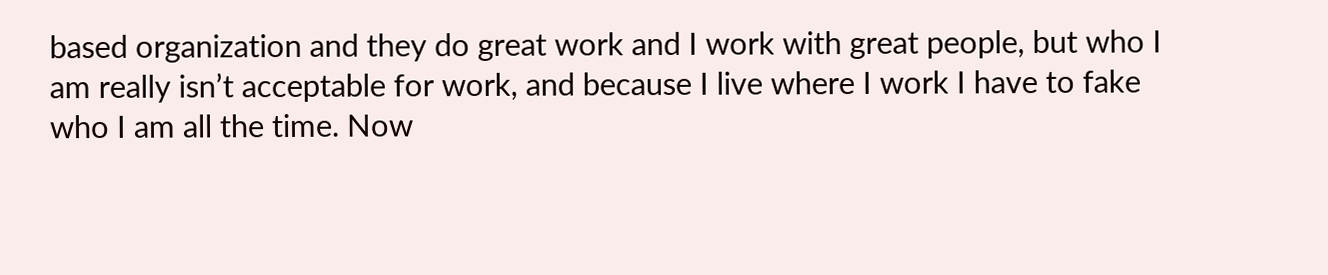based organization and they do great work and I work with great people, but who I am really isn’t acceptable for work, and because I live where I work I have to fake who I am all the time. Now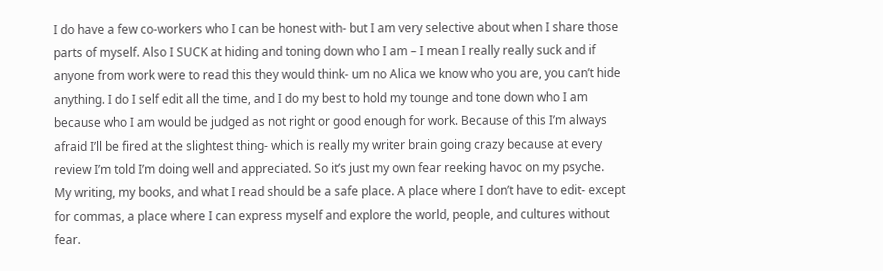I do have a few co-workers who I can be honest with- but I am very selective about when I share those parts of myself. Also I SUCK at hiding and toning down who I am – I mean I really really suck and if anyone from work were to read this they would think- um no Alica we know who you are, you can’t hide anything. I do I self edit all the time, and I do my best to hold my tounge and tone down who I am because who I am would be judged as not right or good enough for work. Because of this I’m always afraid I’ll be fired at the slightest thing- which is really my writer brain going crazy because at every review I’m told I’m doing well and appreciated. So it’s just my own fear reeking havoc on my psyche.
My writing, my books, and what I read should be a safe place. A place where I don’t have to edit- except for commas, a place where I can express myself and explore the world, people, and cultures without fear.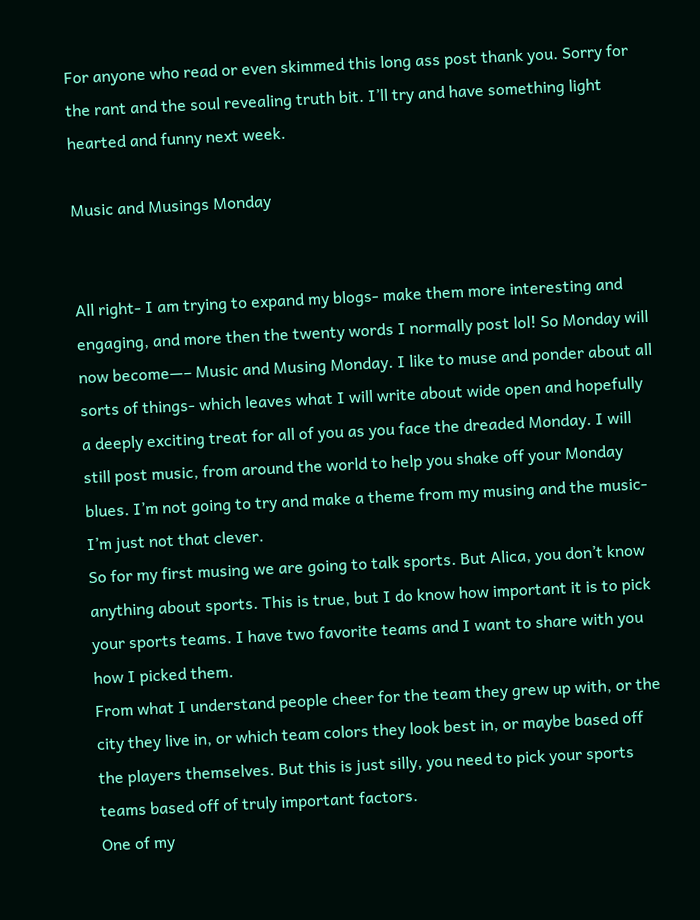For anyone who read or even skimmed this long ass post thank you. Sorry for the rant and the soul revealing truth bit. I’ll try and have something light hearted and funny next week.

Music and Musings Monday


All right- I am trying to expand my blogs- make them more interesting and engaging, and more then the twenty words I normally post lol! So Monday will now become—– Music and Musing Monday. I like to muse and ponder about all sorts of things- which leaves what I will write about wide open and hopefully a deeply exciting treat for all of you as you face the dreaded Monday. I will still post music, from around the world to help you shake off your Monday blues. I’m not going to try and make a theme from my musing and the music- I’m just not that clever.
So for my first musing we are going to talk sports. But Alica, you don’t know anything about sports. This is true, but I do know how important it is to pick your sports teams. I have two favorite teams and I want to share with you how I picked them.
From what I understand people cheer for the team they grew up with, or the city they live in, or which team colors they look best in, or maybe based off the players themselves. But this is just silly, you need to pick your sports teams based off of truly important factors.
One of my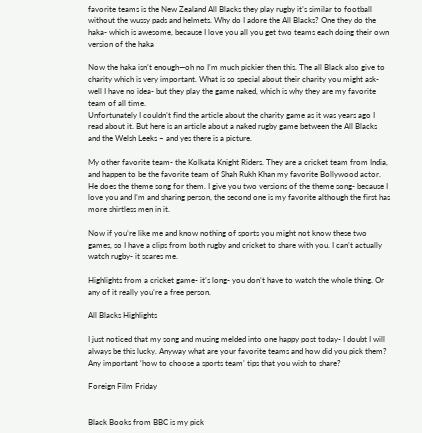favorite teams is the New Zealand All Blacks they play rugby it’s similar to football without the wussy pads and helmets. Why do I adore the All Blacks? One they do the haka- which is awesome, because I love you all you get two teams each doing their own version of the haka

Now the haka isn’t enough—oh no I’m much pickier then this. The all Black also give to charity which is very important. What is so special about their charity you might ask- well I have no idea- but they play the game naked, which is why they are my favorite team of all time.
Unfortunately I couldn’t find the article about the charity game as it was years ago I read about it. But here is an article about a naked rugby game between the All Blacks and the Welsh Leeks – and yes there is a picture.

My other favorite team- the Kolkata Knight Riders. They are a cricket team from India, and happen to be the favorite team of Shah Rukh Khan my favorite Bollywood actor. He does the theme song for them. I give you two versions of the theme song- because I love you and I’m and sharing person, the second one is my favorite although the first has more shirtless men in it.

Now if you’re like me and know nothing of sports you might not know these two games, so I have a clips from both rugby and cricket to share with you. I can’t actually watch rugby- it scares me.

Highlights from a cricket game- it’s long- you don’t have to watch the whole thing. Or any of it really you’re a free person.

All Blacks Highlights

I just noticed that my song and musing melded into one happy post today- I doubt I will always be this lucky. Anyway what are your favorite teams and how did you pick them? Any important ‘how to choose a sports team’ tips that you wish to share?

Foreign Film Friday


Black Books from BBC is my pick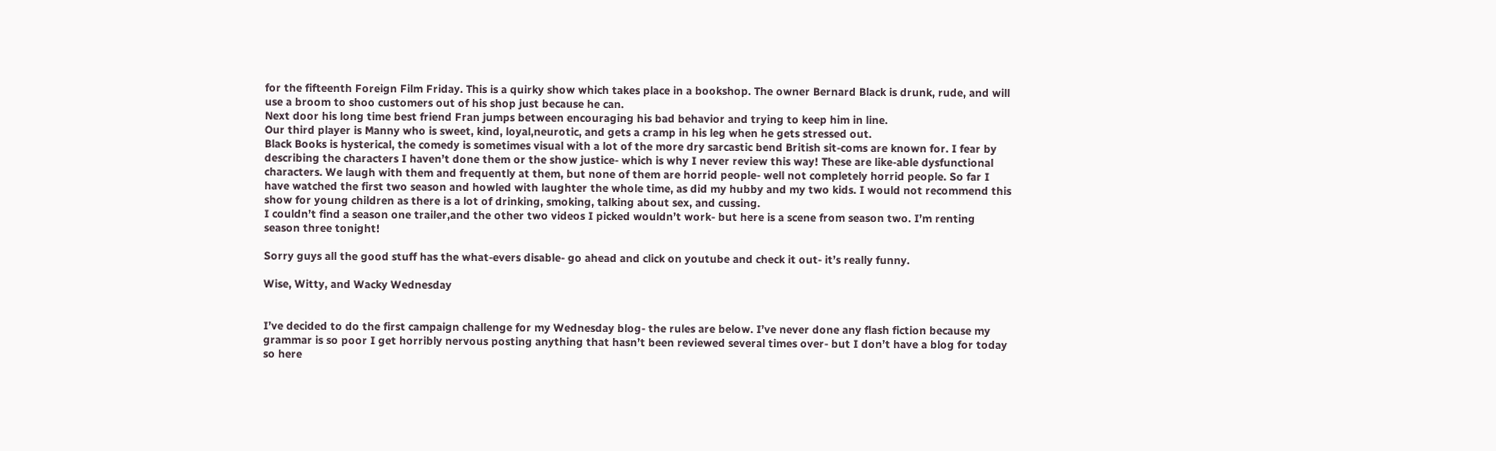for the fifteenth Foreign Film Friday. This is a quirky show which takes place in a bookshop. The owner Bernard Black is drunk, rude, and will use a broom to shoo customers out of his shop just because he can.
Next door his long time best friend Fran jumps between encouraging his bad behavior and trying to keep him in line.
Our third player is Manny who is sweet, kind, loyal,neurotic, and gets a cramp in his leg when he gets stressed out.
Black Books is hysterical, the comedy is sometimes visual with a lot of the more dry sarcastic bend British sit-coms are known for. I fear by describing the characters I haven’t done them or the show justice- which is why I never review this way! These are like-able dysfunctional characters. We laugh with them and frequently at them, but none of them are horrid people- well not completely horrid people. So far I have watched the first two season and howled with laughter the whole time, as did my hubby and my two kids. I would not recommend this show for young children as there is a lot of drinking, smoking, talking about sex, and cussing.
I couldn’t find a season one trailer,and the other two videos I picked wouldn’t work- but here is a scene from season two. I’m renting season three tonight!

Sorry guys all the good stuff has the what-evers disable- go ahead and click on youtube and check it out- it’s really funny.

Wise, Witty, and Wacky Wednesday


I’ve decided to do the first campaign challenge for my Wednesday blog- the rules are below. I’ve never done any flash fiction because my grammar is so poor I get horribly nervous posting anything that hasn’t been reviewed several times over- but I don’t have a blog for today so here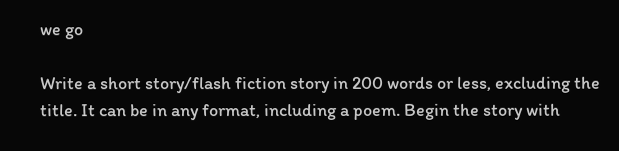we go

Write a short story/flash fiction story in 200 words or less, excluding the title. It can be in any format, including a poem. Begin the story with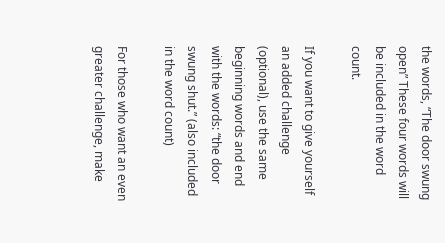the words, “The door swung open” These four words will be included in the word count.

If you want to give yourself an added challenge (optional), use the same beginning words and end with the words: “the door swung shut.” (also included in the word count)

For those who want an even greater challenge, make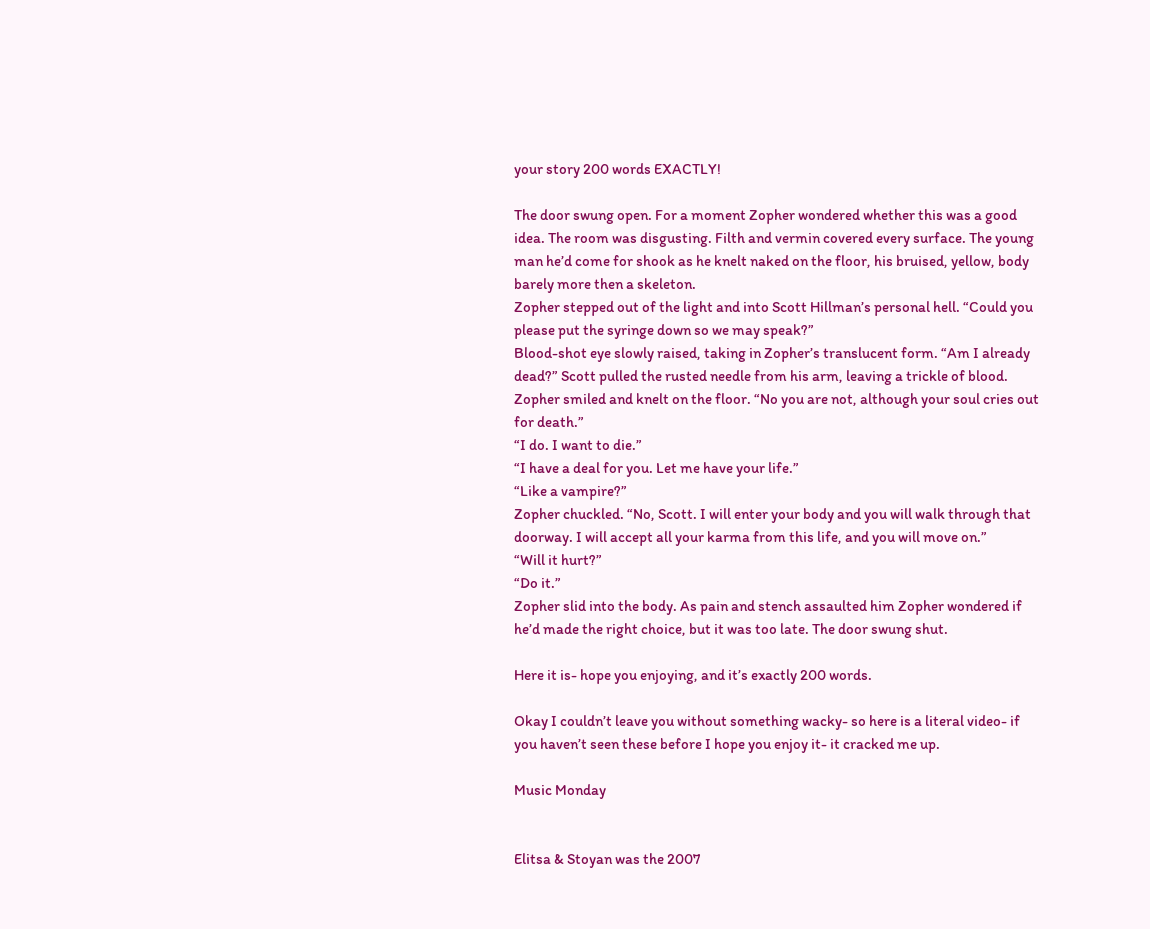your story 200 words EXACTLY!

The door swung open. For a moment Zopher wondered whether this was a good idea. The room was disgusting. Filth and vermin covered every surface. The young man he’d come for shook as he knelt naked on the floor, his bruised, yellow, body barely more then a skeleton.
Zopher stepped out of the light and into Scott Hillman’s personal hell. “Could you please put the syringe down so we may speak?”
Blood-shot eye slowly raised, taking in Zopher’s translucent form. “Am I already dead?” Scott pulled the rusted needle from his arm, leaving a trickle of blood.
Zopher smiled and knelt on the floor. “No you are not, although your soul cries out for death.”
“I do. I want to die.”
“I have a deal for you. Let me have your life.”
“Like a vampire?”
Zopher chuckled. “No, Scott. I will enter your body and you will walk through that doorway. I will accept all your karma from this life, and you will move on.”
“Will it hurt?”
“Do it.”
Zopher slid into the body. As pain and stench assaulted him Zopher wondered if he’d made the right choice, but it was too late. The door swung shut.

Here it is- hope you enjoying, and it’s exactly 200 words.

Okay I couldn’t leave you without something wacky- so here is a literal video- if you haven’t seen these before I hope you enjoy it- it cracked me up.

Music Monday


Elitsa & Stoyan was the 2007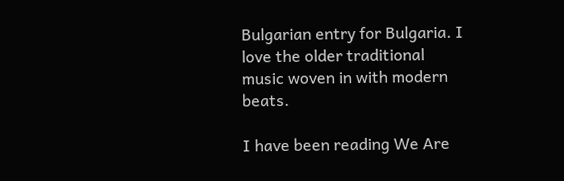Bulgarian entry for Bulgaria. I love the older traditional music woven in with modern beats.

I have been reading We Are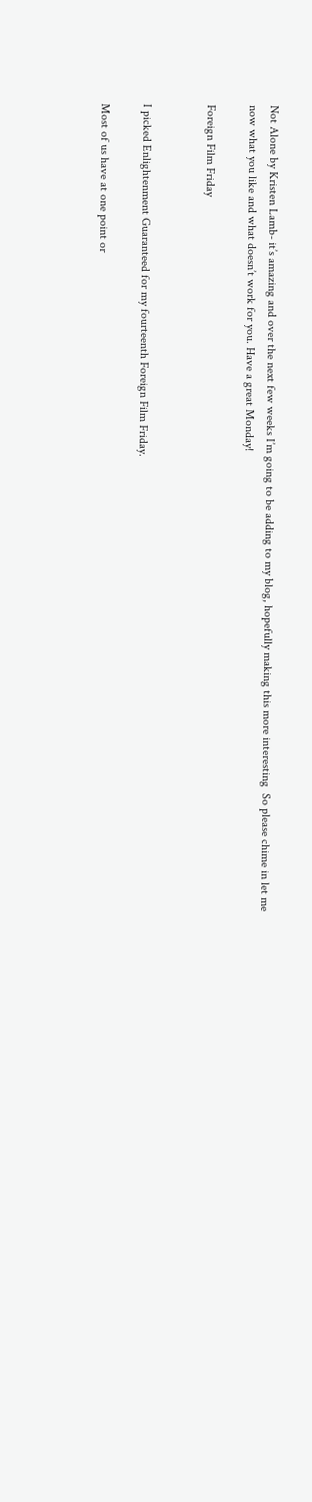Not Alone by Kristen Lamb- it’s amazing and over the next few weeks I’m going to be adding to my blog, hopefully making this more interesting  So please chime in let me now what you like and what doesn’t work for you. Have a great Monday!

Foreign Film Friday


I picked Enlightenment Guaranteed for my fourteenth Foreign Film Friday.

Most of us have at one point or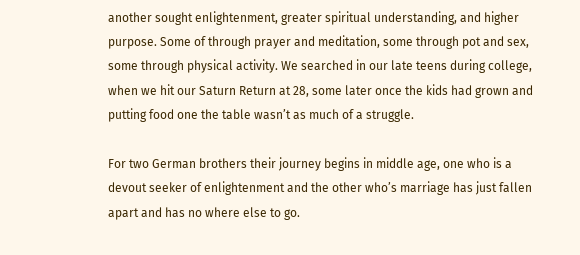another sought enlightenment, greater spiritual understanding, and higher purpose. Some of through prayer and meditation, some through pot and sex, some through physical activity. We searched in our late teens during college, when we hit our Saturn Return at 28, some later once the kids had grown and putting food one the table wasn’t as much of a struggle.

For two German brothers their journey begins in middle age, one who is a devout seeker of enlightenment and the other who’s marriage has just fallen apart and has no where else to go.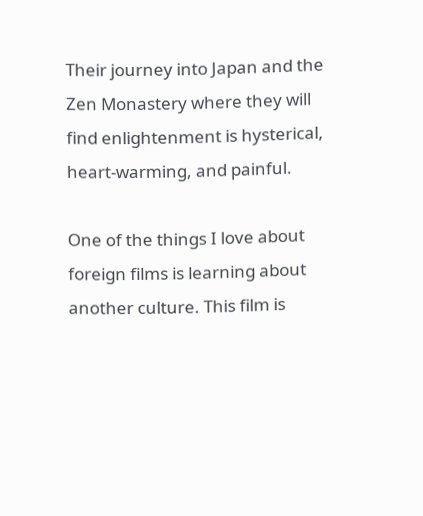Their journey into Japan and the Zen Monastery where they will find enlightenment is hysterical, heart-warming, and painful.

One of the things I love about foreign films is learning about another culture. This film is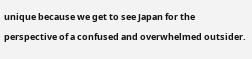unique because we get to see Japan for the perspective of a confused and overwhelmed outsider.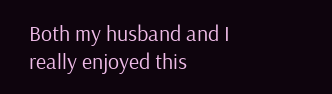Both my husband and I really enjoyed this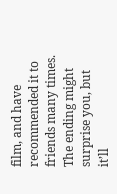film, and have recommended it to friends many times. The ending might surprise you, but it’ll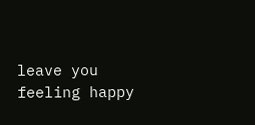leave you feeling happy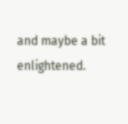and maybe a bit enlightened.